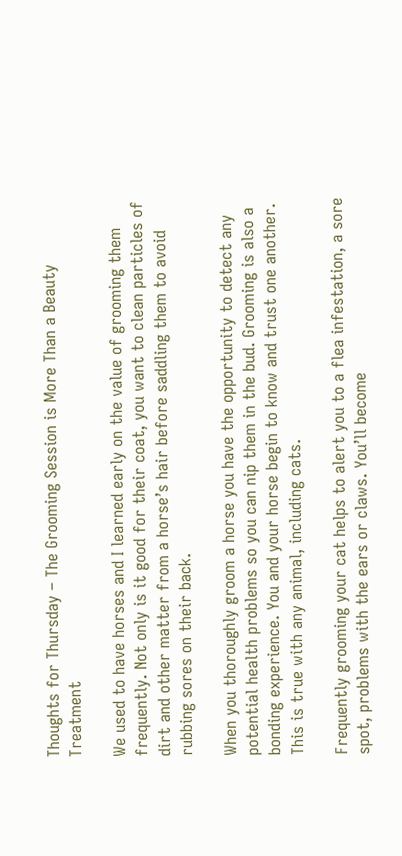Thoughts for Thursday – The Grooming Session is More Than a Beauty Treatment

We used to have horses and I learned early on the value of grooming them frequently. Not only is it good for their coat, you want to clean particles of dirt and other matter from a horse’s hair before saddling them to avoid rubbing sores on their back.

When you thoroughly groom a horse you have the opportunity to detect any potential health problems so you can nip them in the bud. Grooming is also a bonding experience. You and your horse begin to know and trust one another. This is true with any animal, including cats.

Frequently grooming your cat helps to alert you to a flea infestation, a sore spot, problems with the ears or claws. You’ll become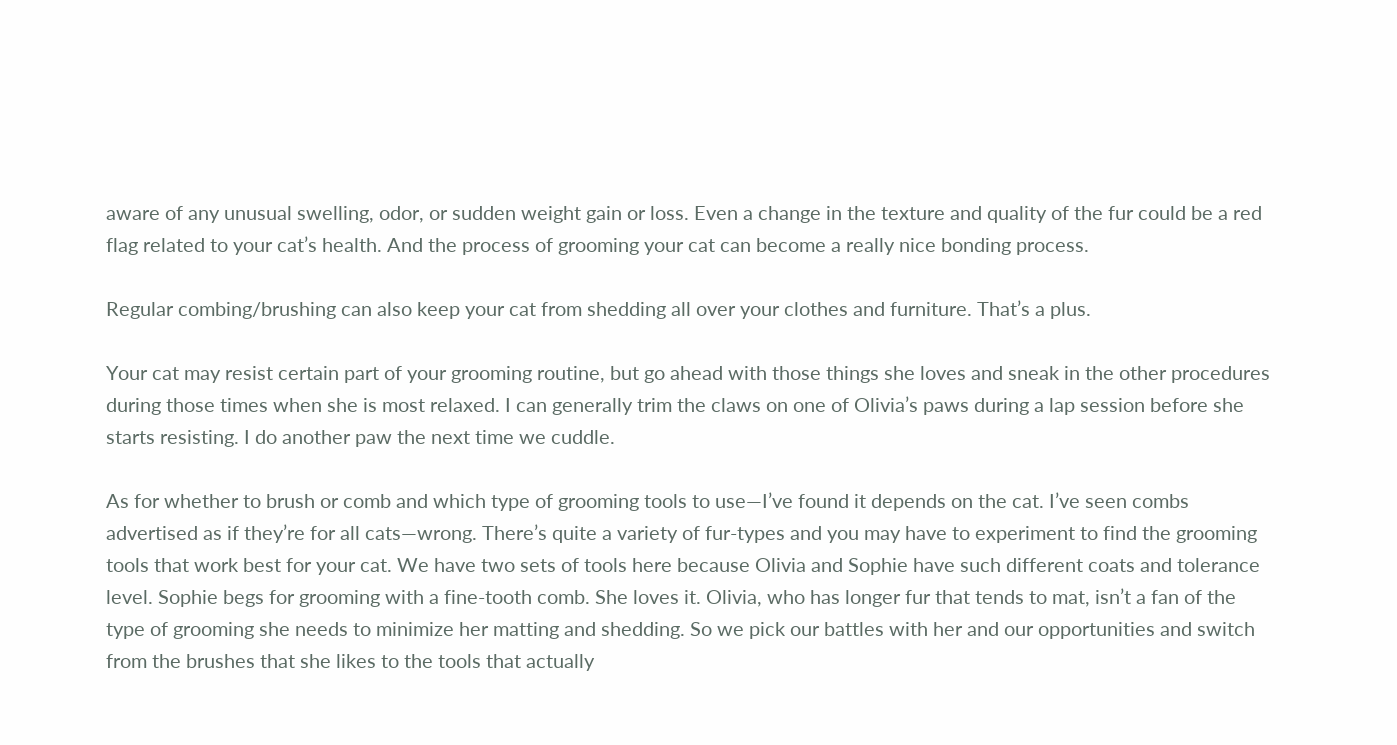aware of any unusual swelling, odor, or sudden weight gain or loss. Even a change in the texture and quality of the fur could be a red flag related to your cat’s health. And the process of grooming your cat can become a really nice bonding process.

Regular combing/brushing can also keep your cat from shedding all over your clothes and furniture. That’s a plus.

Your cat may resist certain part of your grooming routine, but go ahead with those things she loves and sneak in the other procedures during those times when she is most relaxed. I can generally trim the claws on one of Olivia’s paws during a lap session before she starts resisting. I do another paw the next time we cuddle.

As for whether to brush or comb and which type of grooming tools to use—I’ve found it depends on the cat. I’ve seen combs advertised as if they’re for all cats—wrong. There’s quite a variety of fur-types and you may have to experiment to find the grooming tools that work best for your cat. We have two sets of tools here because Olivia and Sophie have such different coats and tolerance level. Sophie begs for grooming with a fine-tooth comb. She loves it. Olivia, who has longer fur that tends to mat, isn’t a fan of the type of grooming she needs to minimize her matting and shedding. So we pick our battles with her and our opportunities and switch from the brushes that she likes to the tools that actually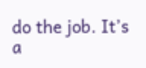do the job. It’s a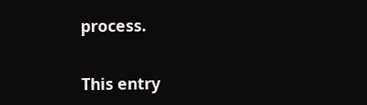process.


This entry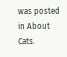was posted in About Cats.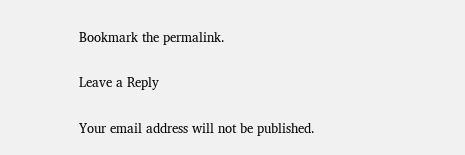Bookmark the permalink.

Leave a Reply

Your email address will not be published.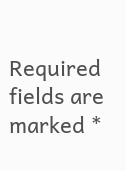Required fields are marked *